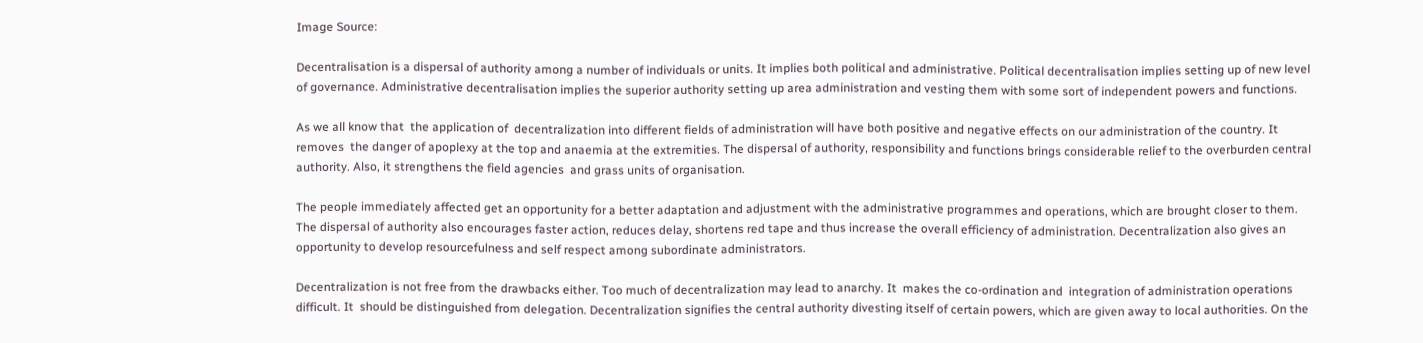Image Source:

Decentralisation is a dispersal of authority among a number of individuals or units. It implies both political and administrative. Political decentralisation implies setting up of new level of governance. Administrative decentralisation implies the superior authority setting up area administration and vesting them with some sort of independent powers and functions.

As we all know that  the application of  decentralization into different fields of administration will have both positive and negative effects on our administration of the country. It removes  the danger of apoplexy at the top and anaemia at the extremities. The dispersal of authority, responsibility and functions brings considerable relief to the overburden central authority. Also, it strengthens the field agencies  and grass units of organisation.

The people immediately affected get an opportunity for a better adaptation and adjustment with the administrative programmes and operations, which are brought closer to them. The dispersal of authority also encourages faster action, reduces delay, shortens red tape and thus increase the overall efficiency of administration. Decentralization also gives an opportunity to develop resourcefulness and self respect among subordinate administrators.

Decentralization is not free from the drawbacks either. Too much of decentralization may lead to anarchy. It  makes the co-ordination and  integration of administration operations difficult. It  should be distinguished from delegation. Decentralization signifies the central authority divesting itself of certain powers, which are given away to local authorities. On the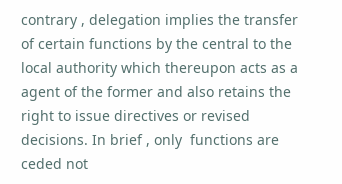contrary , delegation implies the transfer of certain functions by the central to the local authority which thereupon acts as a agent of the former and also retains the right to issue directives or revised decisions. In brief , only  functions are ceded not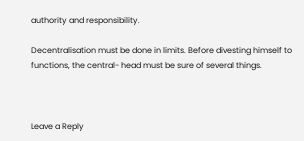authority and responsibility.

Decentralisation must be done in limits. Before divesting himself to functions, the central- head must be sure of several things.



Leave a Reply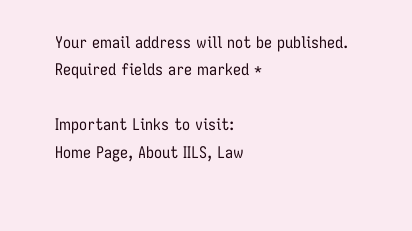Your email address will not be published. Required fields are marked *

Important Links to visit:
Home Page, About IILS, Law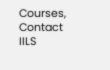Courses, Contact IILS